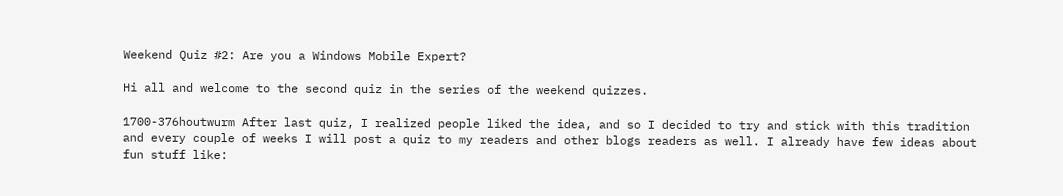Weekend Quiz #2: Are you a Windows Mobile Expert?

Hi all and welcome to the second quiz in the series of the weekend quizzes.

1700-376houtwurm After last quiz, I realized people liked the idea, and so I decided to try and stick with this tradition and every couple of weeks I will post a quiz to my readers and other blogs readers as well. I already have few ideas about fun stuff like: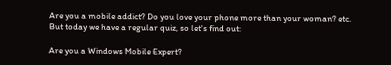Are you a mobile addict? Do you love your phone more than your woman? etc. But today we have a regular quiz, so let's find out:

Are you a Windows Mobile Expert?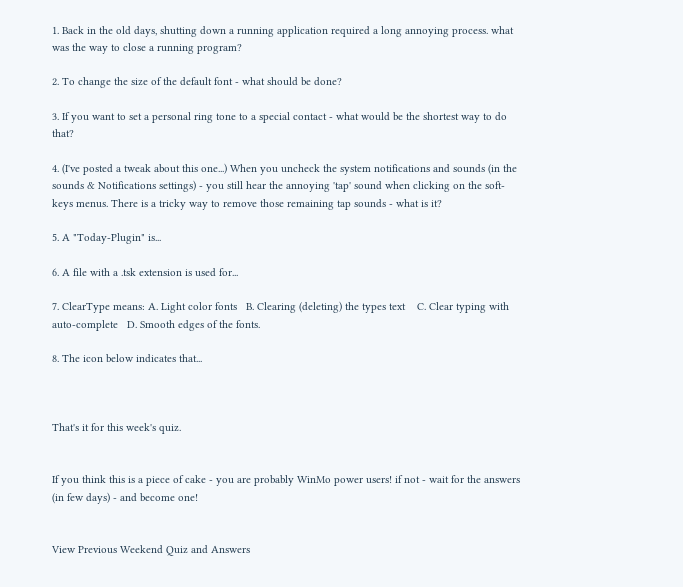1. Back in the old days, shutting down a running application required a long annoying process. what was the way to close a running program?

2. To change the size of the default font - what should be done?

3. If you want to set a personal ring tone to a special contact - what would be the shortest way to do that?

4. (I've posted a tweak about this one...) When you uncheck the system notifications and sounds (in the sounds & Notifications settings) - you still hear the annoying 'tap' sound when clicking on the soft-keys menus. There is a tricky way to remove those remaining tap sounds - what is it?

5. A "Today-Plugin" is...

6. A file with a .tsk extension is used for...

7. ClearType means: A. Light color fonts   B. Clearing (deleting) the types text    C. Clear typing with auto-complete   D. Smooth edges of the fonts.

8. The icon below indicates that...



That's it for this week's quiz.


If you think this is a piece of cake - you are probably WinMo power users! if not - wait for the answers (in few days) - and become one!


View Previous Weekend Quiz and Answers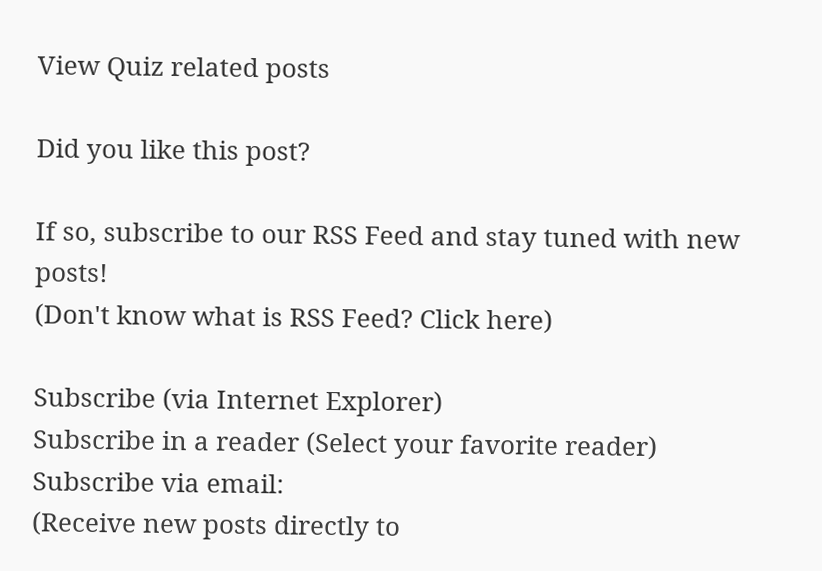View Quiz related posts

Did you like this post?

If so, subscribe to our RSS Feed and stay tuned with new posts!
(Don't know what is RSS Feed? Click here)

Subscribe (via Internet Explorer)
Subscribe in a reader (Select your favorite reader)
Subscribe via email:
(Receive new posts directly to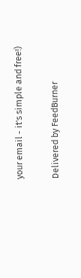your email - it's simple and free!)

Delivered by FeedBurner